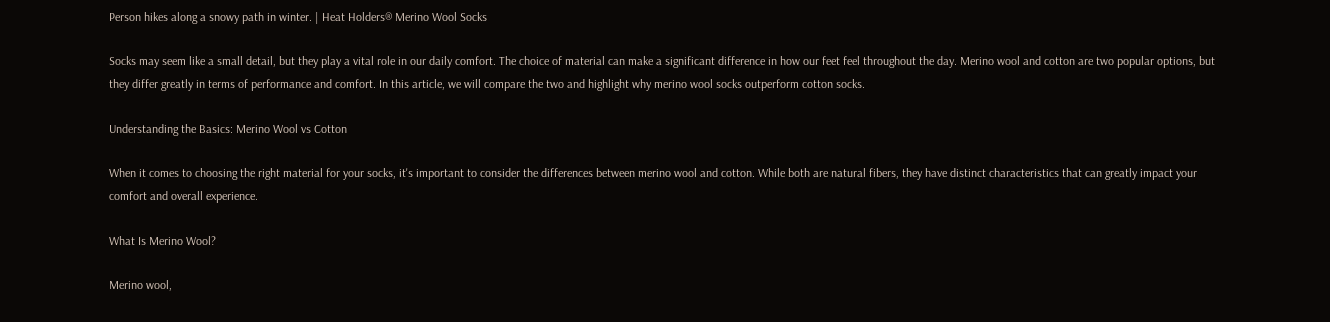Person hikes along a snowy path in winter. | Heat Holders® Merino Wool Socks

Socks may seem like a small detail, but they play a vital role in our daily comfort. The choice of material can make a significant difference in how our feet feel throughout the day. Merino wool and cotton are two popular options, but they differ greatly in terms of performance and comfort. In this article, we will compare the two and highlight why merino wool socks outperform cotton socks.

Understanding the Basics: Merino Wool vs Cotton

When it comes to choosing the right material for your socks, it's important to consider the differences between merino wool and cotton. While both are natural fibers, they have distinct characteristics that can greatly impact your comfort and overall experience.

What Is Merino Wool?

Merino wool,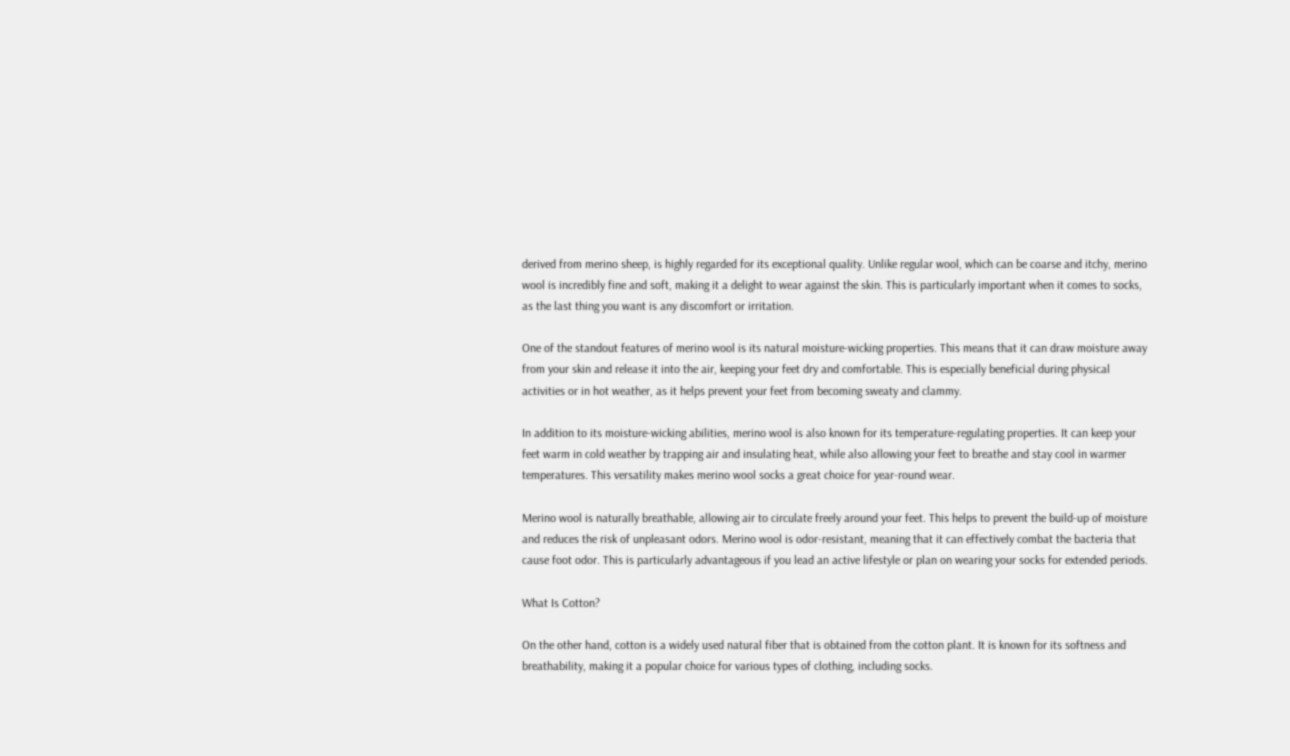derived from merino sheep, is highly regarded for its exceptional quality. Unlike regular wool, which can be coarse and itchy, merino wool is incredibly fine and soft, making it a delight to wear against the skin. This is particularly important when it comes to socks, as the last thing you want is any discomfort or irritation.

One of the standout features of merino wool is its natural moisture-wicking properties. This means that it can draw moisture away from your skin and release it into the air, keeping your feet dry and comfortable. This is especially beneficial during physical activities or in hot weather, as it helps prevent your feet from becoming sweaty and clammy.

In addition to its moisture-wicking abilities, merino wool is also known for its temperature-regulating properties. It can keep your feet warm in cold weather by trapping air and insulating heat, while also allowing your feet to breathe and stay cool in warmer temperatures. This versatility makes merino wool socks a great choice for year-round wear.

Merino wool is naturally breathable, allowing air to circulate freely around your feet. This helps to prevent the build-up of moisture and reduces the risk of unpleasant odors. Merino wool is odor-resistant, meaning that it can effectively combat the bacteria that cause foot odor. This is particularly advantageous if you lead an active lifestyle or plan on wearing your socks for extended periods.

What Is Cotton?

On the other hand, cotton is a widely used natural fiber that is obtained from the cotton plant. It is known for its softness and breathability, making it a popular choice for various types of clothing, including socks.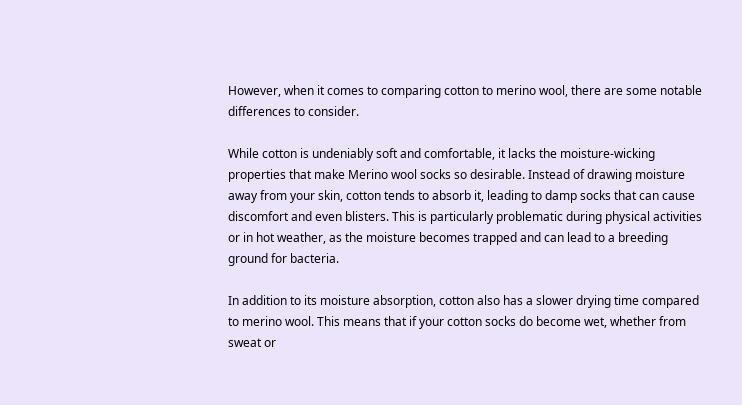However, when it comes to comparing cotton to merino wool, there are some notable differences to consider.

While cotton is undeniably soft and comfortable, it lacks the moisture-wicking properties that make Merino wool socks so desirable. Instead of drawing moisture away from your skin, cotton tends to absorb it, leading to damp socks that can cause discomfort and even blisters. This is particularly problematic during physical activities or in hot weather, as the moisture becomes trapped and can lead to a breeding ground for bacteria.

In addition to its moisture absorption, cotton also has a slower drying time compared to merino wool. This means that if your cotton socks do become wet, whether from sweat or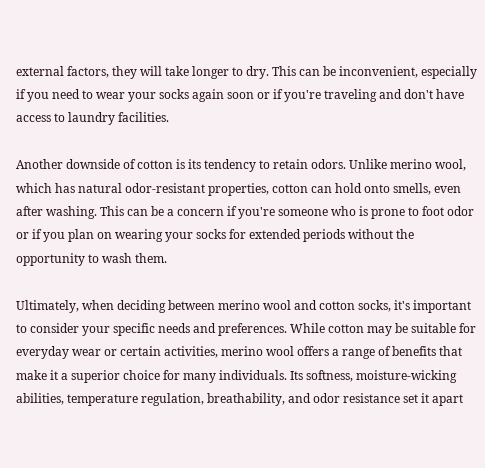external factors, they will take longer to dry. This can be inconvenient, especially if you need to wear your socks again soon or if you're traveling and don't have access to laundry facilities.

Another downside of cotton is its tendency to retain odors. Unlike merino wool, which has natural odor-resistant properties, cotton can hold onto smells, even after washing. This can be a concern if you're someone who is prone to foot odor or if you plan on wearing your socks for extended periods without the opportunity to wash them.

Ultimately, when deciding between merino wool and cotton socks, it's important to consider your specific needs and preferences. While cotton may be suitable for everyday wear or certain activities, merino wool offers a range of benefits that make it a superior choice for many individuals. Its softness, moisture-wicking abilities, temperature regulation, breathability, and odor resistance set it apart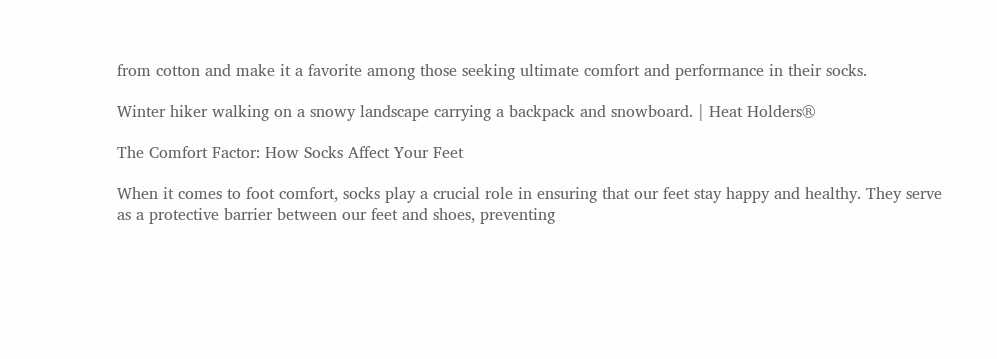from cotton and make it a favorite among those seeking ultimate comfort and performance in their socks.

Winter hiker walking on a snowy landscape carrying a backpack and snowboard. | Heat Holders®

The Comfort Factor: How Socks Affect Your Feet

When it comes to foot comfort, socks play a crucial role in ensuring that our feet stay happy and healthy. They serve as a protective barrier between our feet and shoes, preventing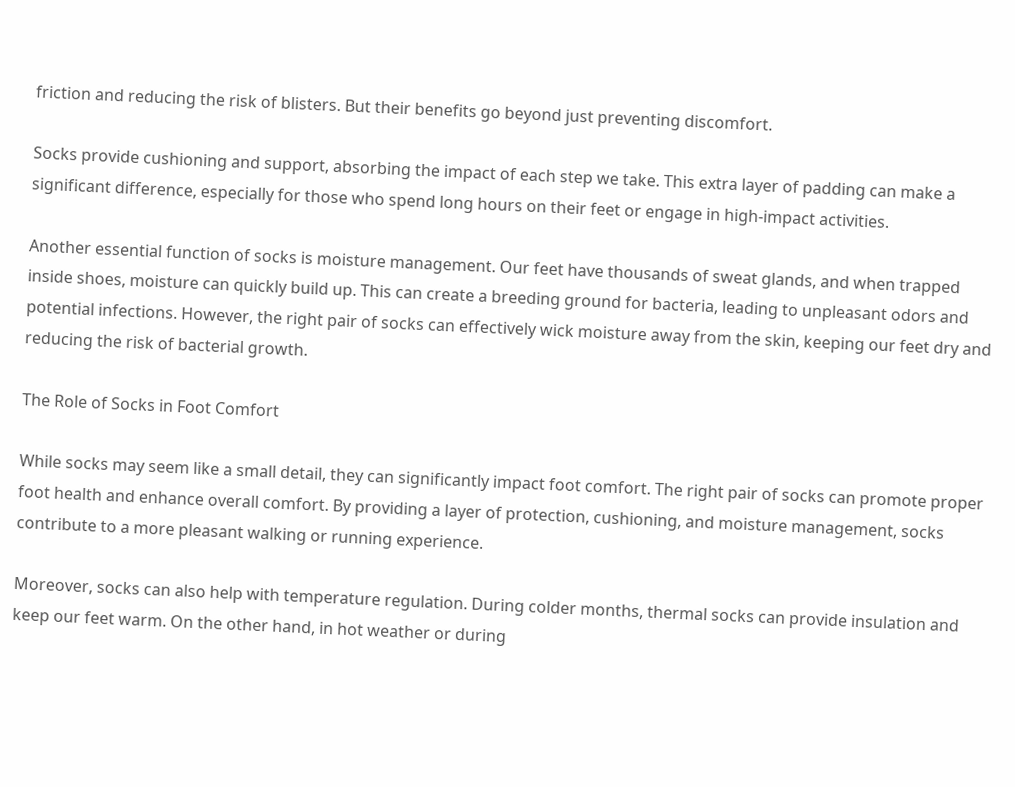friction and reducing the risk of blisters. But their benefits go beyond just preventing discomfort.

Socks provide cushioning and support, absorbing the impact of each step we take. This extra layer of padding can make a significant difference, especially for those who spend long hours on their feet or engage in high-impact activities.

Another essential function of socks is moisture management. Our feet have thousands of sweat glands, and when trapped inside shoes, moisture can quickly build up. This can create a breeding ground for bacteria, leading to unpleasant odors and potential infections. However, the right pair of socks can effectively wick moisture away from the skin, keeping our feet dry and reducing the risk of bacterial growth.

The Role of Socks in Foot Comfort

While socks may seem like a small detail, they can significantly impact foot comfort. The right pair of socks can promote proper foot health and enhance overall comfort. By providing a layer of protection, cushioning, and moisture management, socks contribute to a more pleasant walking or running experience.

Moreover, socks can also help with temperature regulation. During colder months, thermal socks can provide insulation and keep our feet warm. On the other hand, in hot weather or during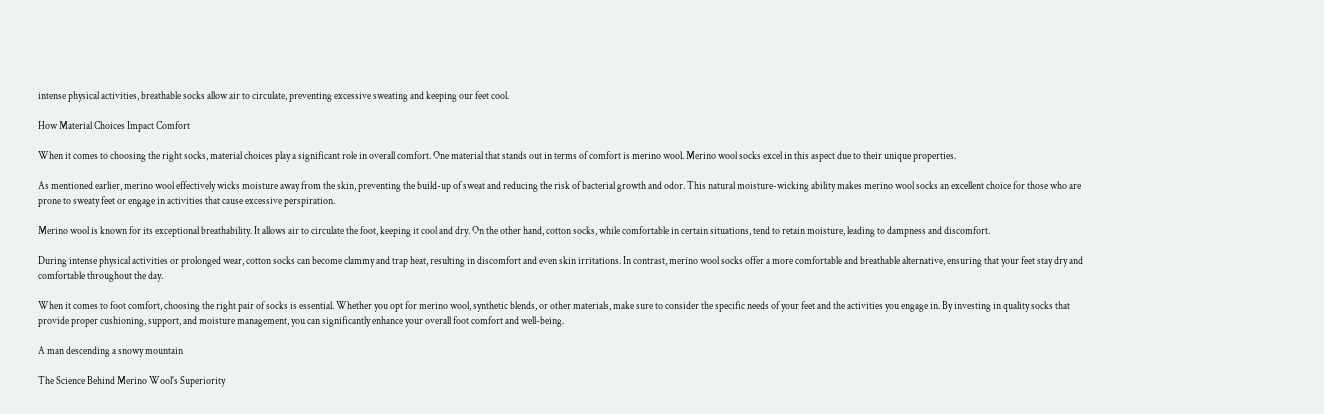intense physical activities, breathable socks allow air to circulate, preventing excessive sweating and keeping our feet cool.

How Material Choices Impact Comfort

When it comes to choosing the right socks, material choices play a significant role in overall comfort. One material that stands out in terms of comfort is merino wool. Merino wool socks excel in this aspect due to their unique properties.

As mentioned earlier, merino wool effectively wicks moisture away from the skin, preventing the build-up of sweat and reducing the risk of bacterial growth and odor. This natural moisture-wicking ability makes merino wool socks an excellent choice for those who are prone to sweaty feet or engage in activities that cause excessive perspiration.

Merino wool is known for its exceptional breathability. It allows air to circulate the foot, keeping it cool and dry. On the other hand, cotton socks, while comfortable in certain situations, tend to retain moisture, leading to dampness and discomfort.

During intense physical activities or prolonged wear, cotton socks can become clammy and trap heat, resulting in discomfort and even skin irritations. In contrast, merino wool socks offer a more comfortable and breathable alternative, ensuring that your feet stay dry and comfortable throughout the day.

When it comes to foot comfort, choosing the right pair of socks is essential. Whether you opt for merino wool, synthetic blends, or other materials, make sure to consider the specific needs of your feet and the activities you engage in. By investing in quality socks that provide proper cushioning, support, and moisture management, you can significantly enhance your overall foot comfort and well-being.

A man descending a snowy mountain

The Science Behind Merino Wool's Superiority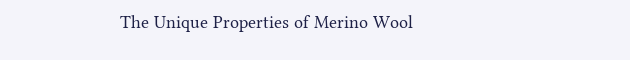The Unique Properties of Merino Wool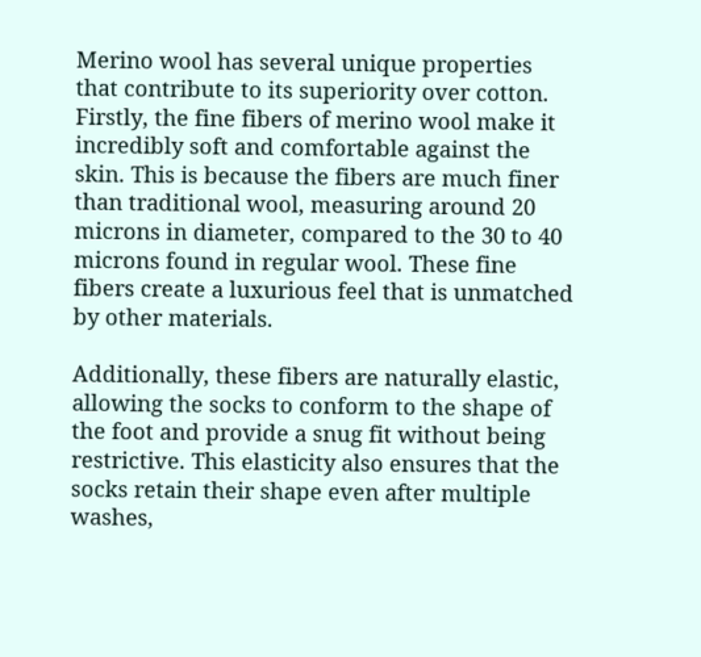Merino wool has several unique properties that contribute to its superiority over cotton. Firstly, the fine fibers of merino wool make it incredibly soft and comfortable against the skin. This is because the fibers are much finer than traditional wool, measuring around 20 microns in diameter, compared to the 30 to 40 microns found in regular wool. These fine fibers create a luxurious feel that is unmatched by other materials.

Additionally, these fibers are naturally elastic, allowing the socks to conform to the shape of the foot and provide a snug fit without being restrictive. This elasticity also ensures that the socks retain their shape even after multiple washes,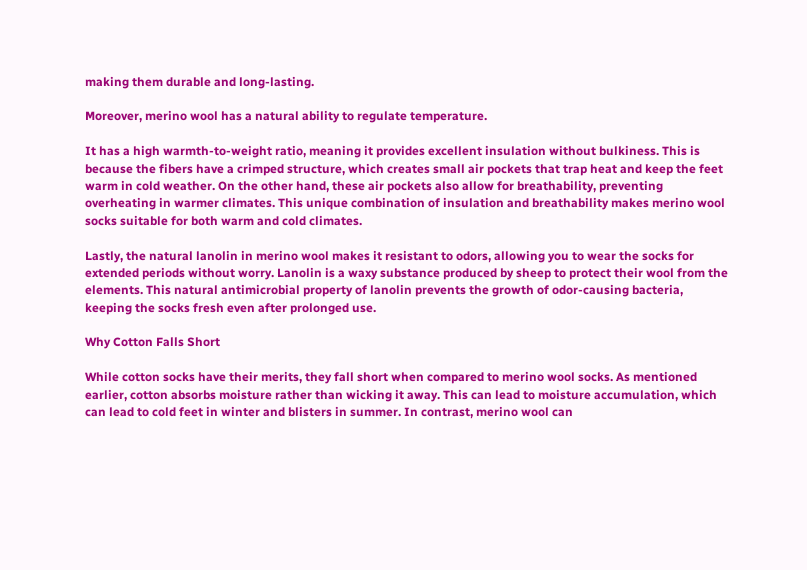making them durable and long-lasting.

Moreover, merino wool has a natural ability to regulate temperature.

It has a high warmth-to-weight ratio, meaning it provides excellent insulation without bulkiness. This is because the fibers have a crimped structure, which creates small air pockets that trap heat and keep the feet warm in cold weather. On the other hand, these air pockets also allow for breathability, preventing overheating in warmer climates. This unique combination of insulation and breathability makes merino wool socks suitable for both warm and cold climates.

Lastly, the natural lanolin in merino wool makes it resistant to odors, allowing you to wear the socks for extended periods without worry. Lanolin is a waxy substance produced by sheep to protect their wool from the elements. This natural antimicrobial property of lanolin prevents the growth of odor-causing bacteria, keeping the socks fresh even after prolonged use.

Why Cotton Falls Short

While cotton socks have their merits, they fall short when compared to merino wool socks. As mentioned earlier, cotton absorbs moisture rather than wicking it away. This can lead to moisture accumulation, which can lead to cold feet in winter and blisters in summer. In contrast, merino wool can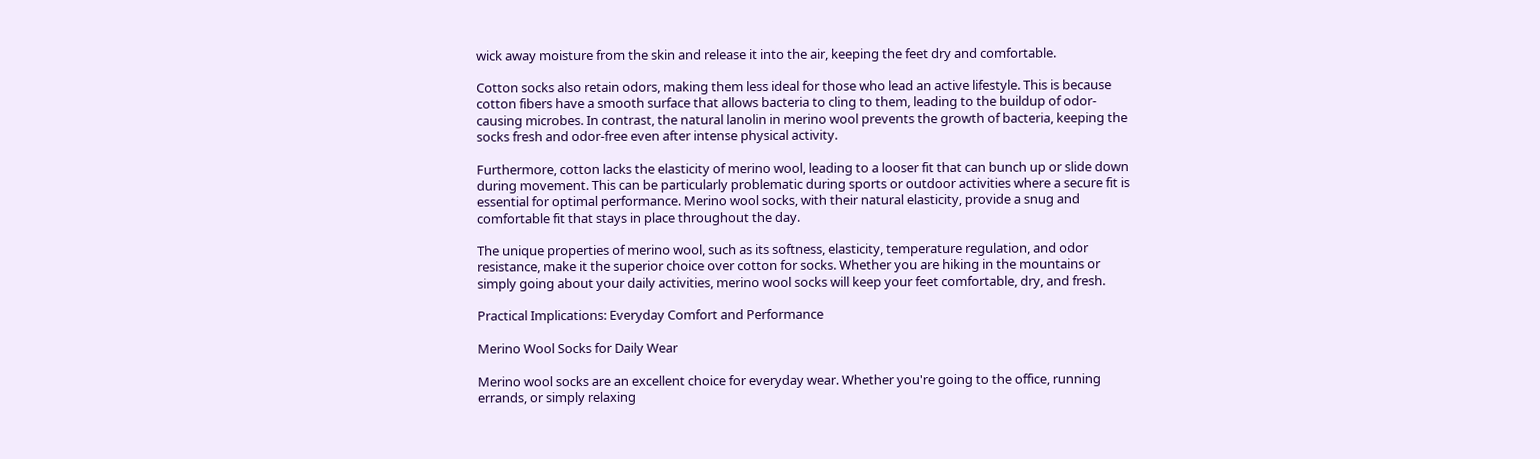wick away moisture from the skin and release it into the air, keeping the feet dry and comfortable.

Cotton socks also retain odors, making them less ideal for those who lead an active lifestyle. This is because cotton fibers have a smooth surface that allows bacteria to cling to them, leading to the buildup of odor-causing microbes. In contrast, the natural lanolin in merino wool prevents the growth of bacteria, keeping the socks fresh and odor-free even after intense physical activity.

Furthermore, cotton lacks the elasticity of merino wool, leading to a looser fit that can bunch up or slide down during movement. This can be particularly problematic during sports or outdoor activities where a secure fit is essential for optimal performance. Merino wool socks, with their natural elasticity, provide a snug and comfortable fit that stays in place throughout the day.

The unique properties of merino wool, such as its softness, elasticity, temperature regulation, and odor resistance, make it the superior choice over cotton for socks. Whether you are hiking in the mountains or simply going about your daily activities, merino wool socks will keep your feet comfortable, dry, and fresh.

Practical Implications: Everyday Comfort and Performance

Merino Wool Socks for Daily Wear

Merino wool socks are an excellent choice for everyday wear. Whether you're going to the office, running errands, or simply relaxing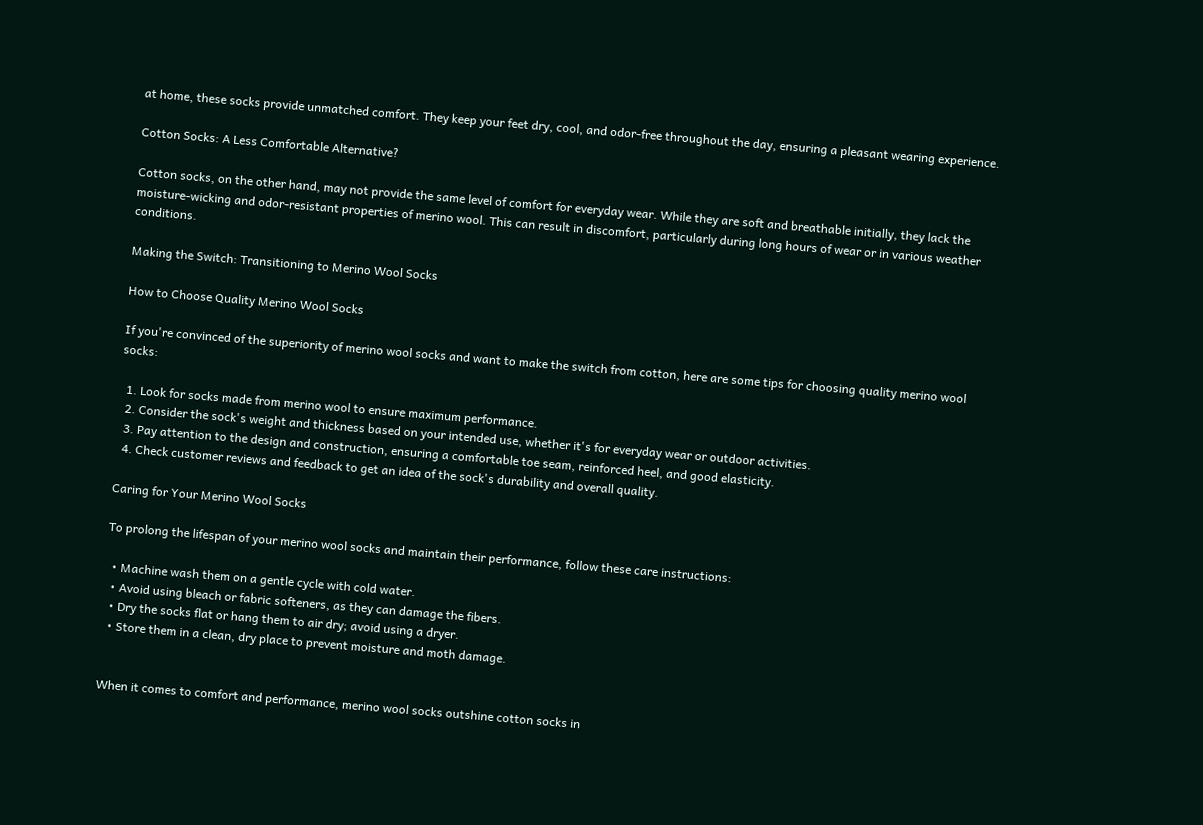at home, these socks provide unmatched comfort. They keep your feet dry, cool, and odor-free throughout the day, ensuring a pleasant wearing experience.

Cotton Socks: A Less Comfortable Alternative?

Cotton socks, on the other hand, may not provide the same level of comfort for everyday wear. While they are soft and breathable initially, they lack the moisture-wicking and odor-resistant properties of merino wool. This can result in discomfort, particularly during long hours of wear or in various weather conditions.

Making the Switch: Transitioning to Merino Wool Socks

How to Choose Quality Merino Wool Socks

If you're convinced of the superiority of merino wool socks and want to make the switch from cotton, here are some tips for choosing quality merino wool socks:

  1. Look for socks made from merino wool to ensure maximum performance.
  2. Consider the sock's weight and thickness based on your intended use, whether it's for everyday wear or outdoor activities.
  3. Pay attention to the design and construction, ensuring a comfortable toe seam, reinforced heel, and good elasticity.
  4. Check customer reviews and feedback to get an idea of the sock's durability and overall quality.

Caring for Your Merino Wool Socks

To prolong the lifespan of your merino wool socks and maintain their performance, follow these care instructions:

  • Machine wash them on a gentle cycle with cold water.
  • Avoid using bleach or fabric softeners, as they can damage the fibers.
  • Dry the socks flat or hang them to air dry; avoid using a dryer.
  • Store them in a clean, dry place to prevent moisture and moth damage.


When it comes to comfort and performance, merino wool socks outshine cotton socks in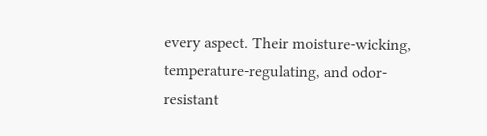every aspect. Their moisture-wicking, temperature-regulating, and odor-resistant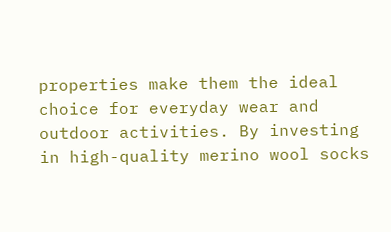properties make them the ideal choice for everyday wear and outdoor activities. By investing in high-quality merino wool socks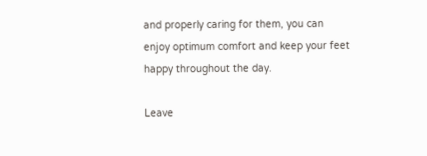and properly caring for them, you can enjoy optimum comfort and keep your feet happy throughout the day.

Leave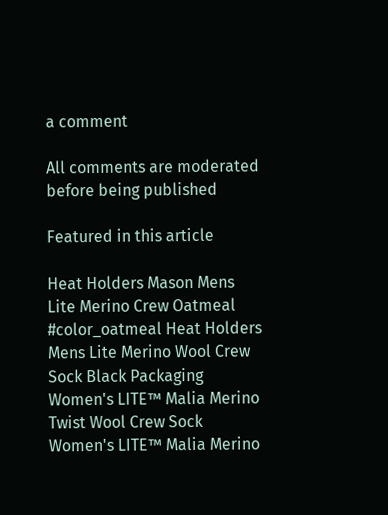a comment

All comments are moderated before being published

Featured in this article

Heat Holders Mason Mens Lite Merino Crew Oatmeal #color_oatmeal Heat Holders Mens Lite Merino Wool Crew Sock Black Packaging
Women's LITE™ Malia Merino Twist Wool Crew Sock Women's LITE™ Malia Merino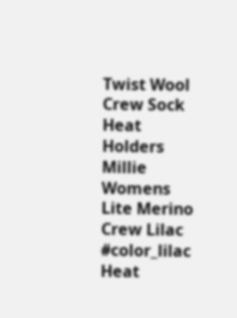Twist Wool Crew Sock
Heat Holders Millie Womens Lite Merino Crew Lilac #color_lilac Heat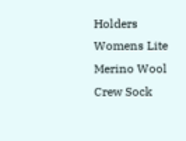Holders Womens Lite Merino Wool Crew Sock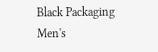Black Packaging
Men's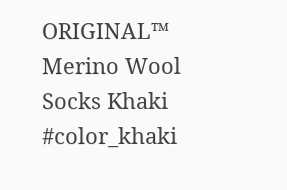ORIGINAL™ Merino Wool Socks Khaki #color_khaki